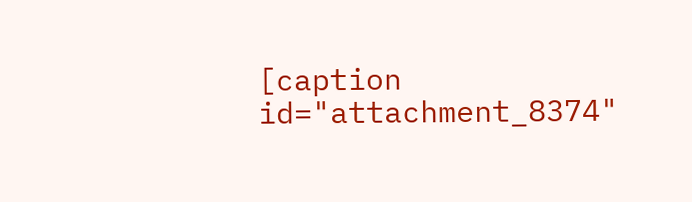[caption id="attachment_8374"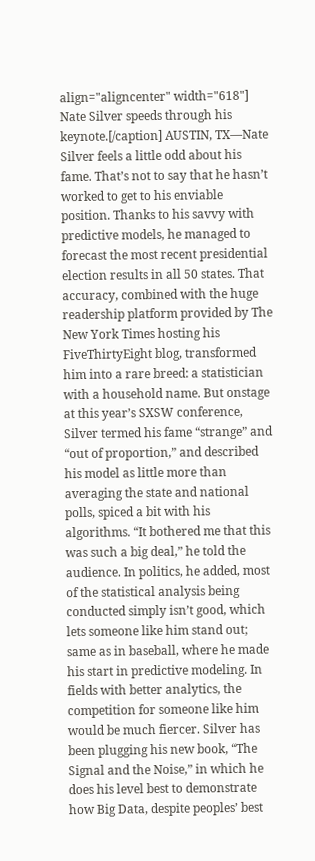align="aligncenter" width="618"] Nate Silver speeds through his keynote.[/caption] AUSTIN, TX—Nate Silver feels a little odd about his fame. That’s not to say that he hasn’t worked to get to his enviable position. Thanks to his savvy with predictive models, he managed to forecast the most recent presidential election results in all 50 states. That accuracy, combined with the huge readership platform provided by The New York Times hosting his FiveThirtyEight blog, transformed him into a rare breed: a statistician with a household name. But onstage at this year’s SXSW conference, Silver termed his fame “strange” and “out of proportion,” and described his model as little more than averaging the state and national polls, spiced a bit with his algorithms. “It bothered me that this was such a big deal,” he told the audience. In politics, he added, most of the statistical analysis being conducted simply isn’t good, which lets someone like him stand out; same as in baseball, where he made his start in predictive modeling. In fields with better analytics, the competition for someone like him would be much fiercer. Silver has been plugging his new book, “The Signal and the Noise,” in which he does his level best to demonstrate how Big Data, despite peoples’ best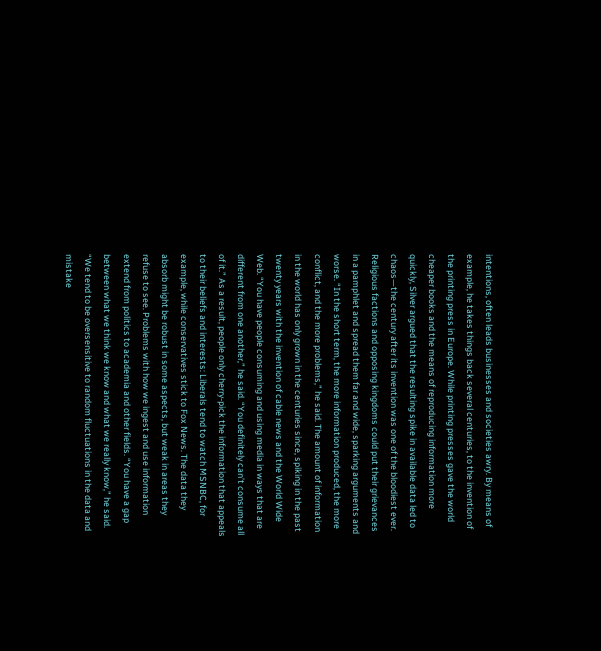intentions, often leads businesses and societies awry. By means of example, he takes things back several centuries, to the invention of the printing press in Europe. While printing presses gave the world cheaper books and the means of reproducing information more quickly, Silver argued that the resulting spike in available data led to chaos—the century after its invention was one of the bloodiest ever. Religious factions and opposing kingdoms could put their grievances in a pamphlet and spread them far and wide, sparking arguments and worse. “In the short term, the more information produced, the more conflict, and the more problems,” he said. The amount of information in the world has only grown in the centuries since, spiking in the past twenty years with the invention of cable news and the World Wide Web. “You have people consuming and using media in ways that are different from one another,” he said. “You definitely can’t consume all of it.” As a result, people only cherry-pick the information that appeals to their beliefs and interests: Liberals tend to watch MSNBC, for example, while conservatives stick to Fox News. The data they absorb might be robust in some aspects, but weak in areas they refuse to see. Problems with how we ingest and use information extend from politics to academia and other fields. “You have a gap between what we think we know and what we really know,” he said. “We tend to be oversensitive to random fluctuations in the data and mistake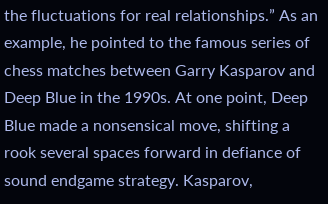the fluctuations for real relationships.” As an example, he pointed to the famous series of chess matches between Garry Kasparov and Deep Blue in the 1990s. At one point, Deep Blue made a nonsensical move, shifting a rook several spaces forward in defiance of sound endgame strategy. Kasparov,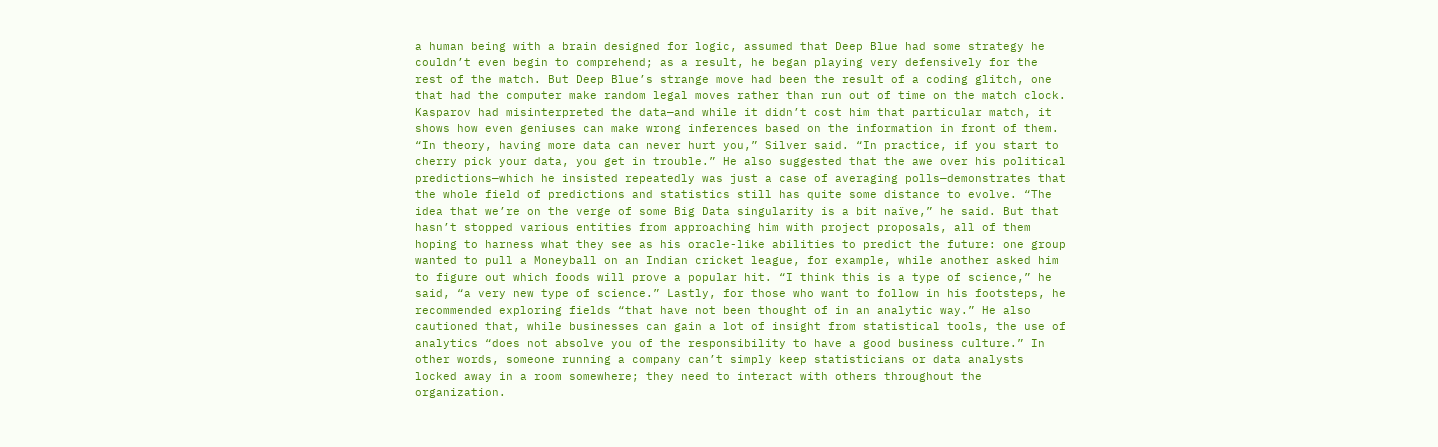a human being with a brain designed for logic, assumed that Deep Blue had some strategy he couldn’t even begin to comprehend; as a result, he began playing very defensively for the rest of the match. But Deep Blue’s strange move had been the result of a coding glitch, one that had the computer make random legal moves rather than run out of time on the match clock. Kasparov had misinterpreted the data—and while it didn’t cost him that particular match, it shows how even geniuses can make wrong inferences based on the information in front of them. “In theory, having more data can never hurt you,” Silver said. “In practice, if you start to cherry pick your data, you get in trouble.” He also suggested that the awe over his political predictions—which he insisted repeatedly was just a case of averaging polls—demonstrates that the whole field of predictions and statistics still has quite some distance to evolve. “The idea that we’re on the verge of some Big Data singularity is a bit naïve,” he said. But that hasn’t stopped various entities from approaching him with project proposals, all of them hoping to harness what they see as his oracle-like abilities to predict the future: one group wanted to pull a Moneyball on an Indian cricket league, for example, while another asked him to figure out which foods will prove a popular hit. “I think this is a type of science,” he said, “a very new type of science.” Lastly, for those who want to follow in his footsteps, he recommended exploring fields “that have not been thought of in an analytic way.” He also cautioned that, while businesses can gain a lot of insight from statistical tools, the use of analytics “does not absolve you of the responsibility to have a good business culture.” In other words, someone running a company can’t simply keep statisticians or data analysts locked away in a room somewhere; they need to interact with others throughout the organization.